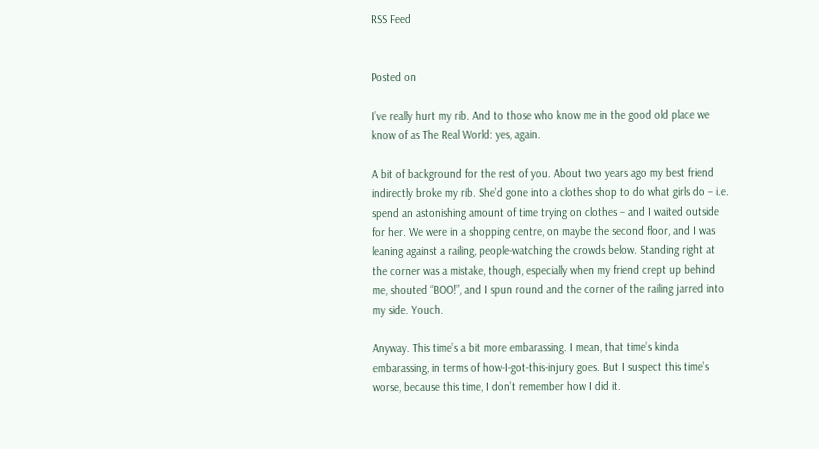RSS Feed


Posted on

I’ve really hurt my rib. And to those who know me in the good old place we know of as The Real World: yes, again.

A bit of background for the rest of you. About two years ago my best friend indirectly broke my rib. She’d gone into a clothes shop to do what girls do – i.e. spend an astonishing amount of time trying on clothes – and I waited outside for her. We were in a shopping centre, on maybe the second floor, and I was leaning against a railing, people-watching the crowds below. Standing right at the corner was a mistake, though, especially when my friend crept up behind me, shouted “BOO!”, and I spun round and the corner of the railing jarred into my side. Youch.

Anyway. This time’s a bit more embarassing. I mean, that time’s kinda embarassing, in terms of how-I-got-this-injury goes. But I suspect this time’s worse, because this time, I don’t remember how I did it.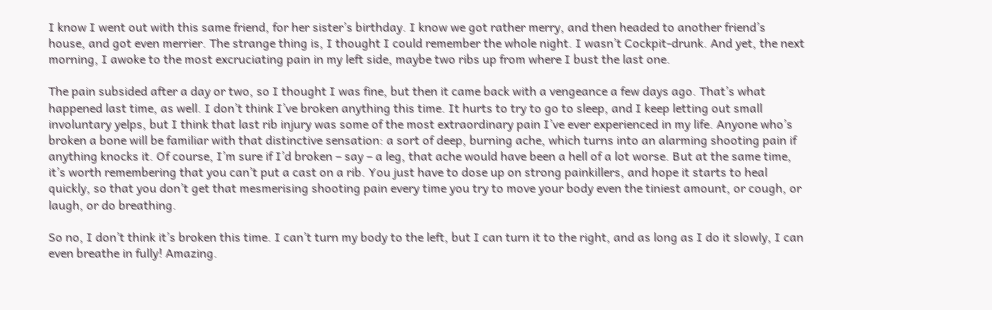I know I went out with this same friend, for her sister’s birthday. I know we got rather merry, and then headed to another friend’s house, and got even merrier. The strange thing is, I thought I could remember the whole night. I wasn’t Cockpit-drunk. And yet, the next morning, I awoke to the most excruciating pain in my left side, maybe two ribs up from where I bust the last one.

The pain subsided after a day or two, so I thought I was fine, but then it came back with a vengeance a few days ago. That’s what happened last time, as well. I don’t think I’ve broken anything this time. It hurts to try to go to sleep, and I keep letting out small involuntary yelps, but I think that last rib injury was some of the most extraordinary pain I’ve ever experienced in my life. Anyone who’s broken a bone will be familiar with that distinctive sensation: a sort of deep, burning ache, which turns into an alarming shooting pain if anything knocks it. Of course, I’m sure if I’d broken – say – a leg, that ache would have been a hell of a lot worse. But at the same time, it’s worth remembering that you can’t put a cast on a rib. You just have to dose up on strong painkillers, and hope it starts to heal quickly, so that you don’t get that mesmerising shooting pain every time you try to move your body even the tiniest amount, or cough, or laugh, or do breathing.

So no, I don’t think it’s broken this time. I can’t turn my body to the left, but I can turn it to the right, and as long as I do it slowly, I can even breathe in fully! Amazing.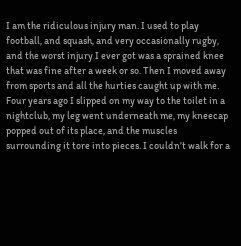I am the ridiculous injury man. I used to play football, and squash, and very occasionally rugby, and the worst injury I ever got was a sprained knee that was fine after a week or so. Then I moved away from sports and all the hurties caught up with me. Four years ago I slipped on my way to the toilet in a nightclub, my leg went underneath me, my kneecap popped out of its place, and the muscles surrounding it tore into pieces. I couldn’t walk for a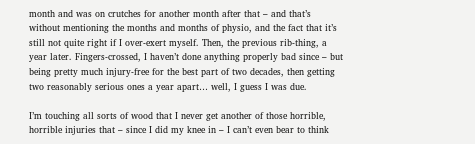month and was on crutches for another month after that – and that’s without mentioning the months and months of physio, and the fact that it’s still not quite right if I over-exert myself. Then, the previous rib-thing, a year later. Fingers-crossed, I haven’t done anything properly bad since – but being pretty much injury-free for the best part of two decades, then getting two reasonably serious ones a year apart… well, I guess I was due.

I’m touching all sorts of wood that I never get another of those horrible, horrible injuries that – since I did my knee in – I can’t even bear to think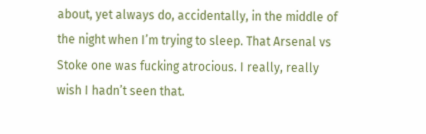about, yet always do, accidentally, in the middle of the night when I’m trying to sleep. That Arsenal vs Stoke one was fucking atrocious. I really, really wish I hadn’t seen that.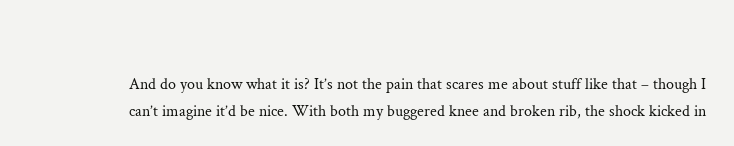And do you know what it is? It’s not the pain that scares me about stuff like that – though I can’t imagine it’d be nice. With both my buggered knee and broken rib, the shock kicked in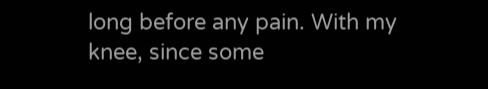long before any pain. With my knee, since some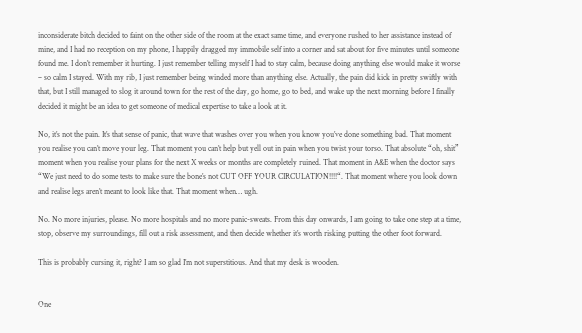inconsiderate bitch decided to faint on the other side of the room at the exact same time, and everyone rushed to her assistance instead of mine, and I had no reception on my phone, I happily dragged my immobile self into a corner and sat about for five minutes until someone found me. I don’t remember it hurting. I just remember telling myself I had to stay calm, because doing anything else would make it worse – so calm I stayed. With my rib, I just remember being winded more than anything else. Actually, the pain did kick in pretty swiftly with that, but I still managed to slog it around town for the rest of the day, go home, go to bed, and wake up the next morning before I finally decided it might be an idea to get someone of medical expertise to take a look at it.

No, it’s not the pain. It’s that sense of panic, that wave that washes over you when you know you’ve done something bad. That moment you realise you can’t move your leg. That moment you can’t help but yell out in pain when you twist your torso. That absolute “oh, shit” moment when you realise your plans for the next X weeks or months are completely ruined. That moment in A&E when the doctor says “We just need to do some tests to make sure the bone’s not CUT OFF YOUR CIRCULATION!!!!“. That moment where you look down and realise legs aren’t meant to look like that. That moment when… ugh.

No. No more injuries, please. No more hospitals and no more panic-sweats. From this day onwards, I am going to take one step at a time, stop, observe my surroundings, fill out a risk assessment, and then decide whether it’s worth risking putting the other foot forward.

This is probably cursing it, right? I am so glad I’m not superstitious. And that my desk is wooden.


One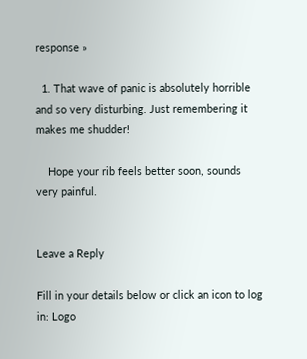response »

  1. That wave of panic is absolutely horrible and so very disturbing. Just remembering it makes me shudder!

    Hope your rib feels better soon, sounds very painful.


Leave a Reply

Fill in your details below or click an icon to log in: Logo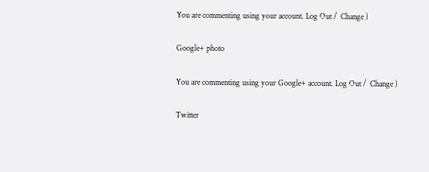You are commenting using your account. Log Out /  Change )

Google+ photo

You are commenting using your Google+ account. Log Out /  Change )

Twitter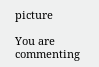picture

You are commenting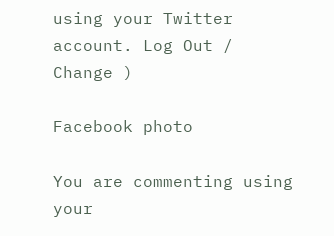using your Twitter account. Log Out /  Change )

Facebook photo

You are commenting using your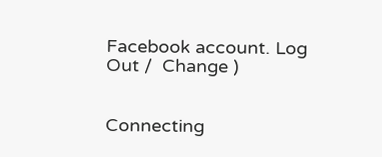Facebook account. Log Out /  Change )


Connecting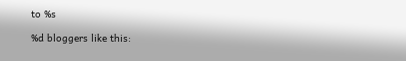to %s

%d bloggers like this: